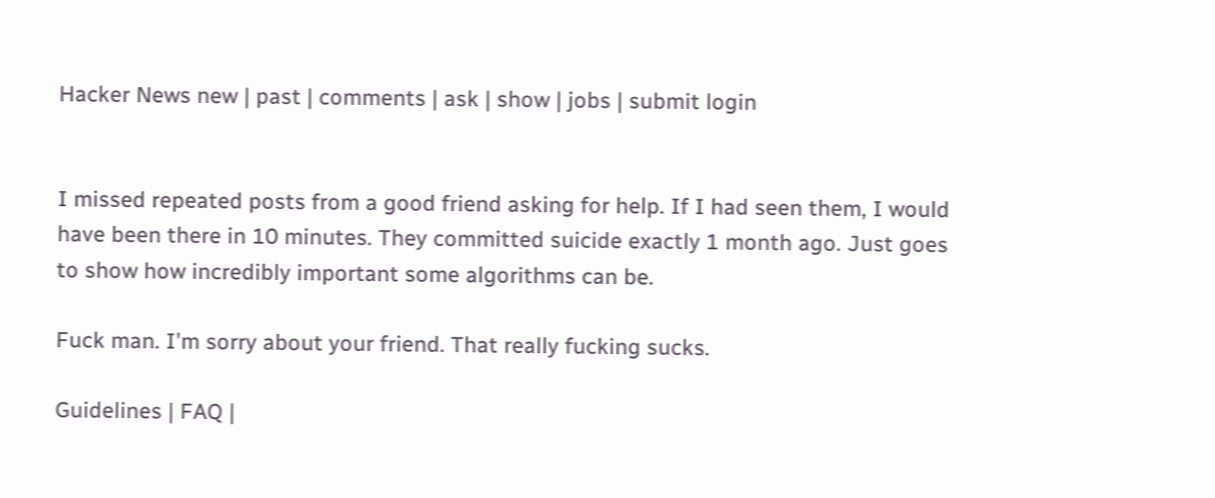Hacker News new | past | comments | ask | show | jobs | submit login


I missed repeated posts from a good friend asking for help. If I had seen them, I would have been there in 10 minutes. They committed suicide exactly 1 month ago. Just goes to show how incredibly important some algorithms can be.

Fuck man. I'm sorry about your friend. That really fucking sucks.

Guidelines | FAQ |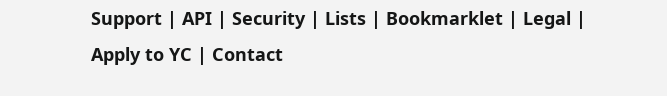Support | API | Security | Lists | Bookmarklet | Legal | Apply to YC | Contact